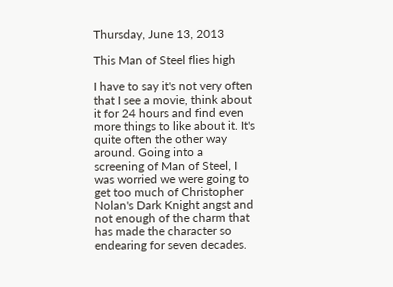Thursday, June 13, 2013

This Man of Steel flies high

I have to say it's not very often that I see a movie, think about it for 24 hours and find even more things to like about it. It's quite often the other way around. Going into a screening of Man of Steel, I was worried we were going to get too much of Christopher Nolan's Dark Knight angst and not enough of the charm that has made the character so endearing for seven decades.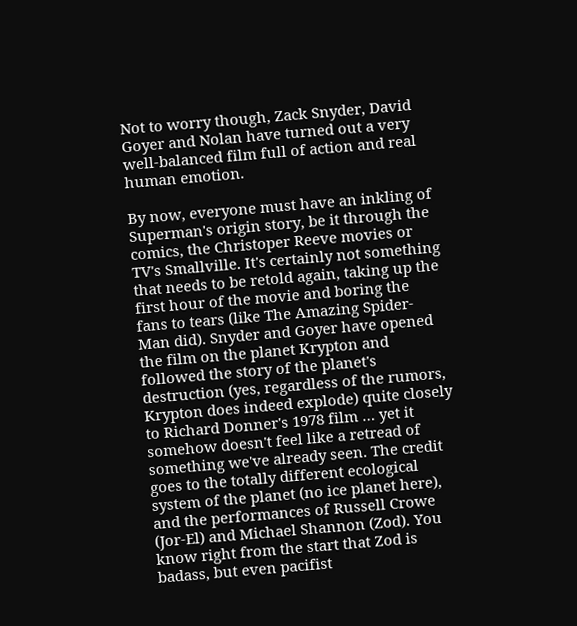Not to worry though, Zack Snyder, David Goyer and Nolan have turned out a very well-balanced film full of action and real human emotion.

By now, everyone must have an inkling of Superman's origin story, be it through the comics, the Christoper Reeve movies or TV's Smallville. It's certainly not something that needs to be retold again, taking up the first hour of the movie and boring the fans to tears (like The Amazing Spider-Man did). Snyder and Goyer have opened the film on the planet Krypton and followed the story of the planet's destruction (yes, regardless of the rumors, Krypton does indeed explode) quite closely to Richard Donner's 1978 film … yet it somehow doesn't feel like a retread of something we've already seen. The credit goes to the totally different ecological system of the planet (no ice planet here), and the performances of Russell Crowe (Jor-El) and Michael Shannon (Zod). You know right from the start that Zod is badass, but even pacifist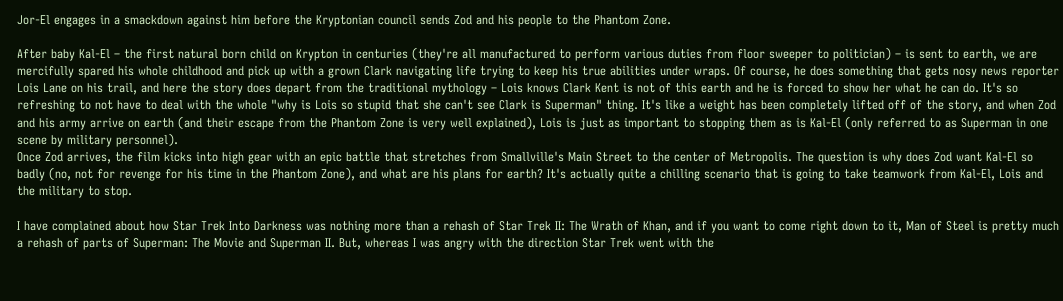Jor-El engages in a smackdown against him before the Kryptonian council sends Zod and his people to the Phantom Zone.

After baby Kal-El – the first natural born child on Krypton in centuries (they're all manufactured to perform various duties from floor sweeper to politician) – is sent to earth, we are mercifully spared his whole childhood and pick up with a grown Clark navigating life trying to keep his true abilities under wraps. Of course, he does something that gets nosy news reporter Lois Lane on his trail, and here the story does depart from the traditional mythology – Lois knows Clark Kent is not of this earth and he is forced to show her what he can do. It's so refreshing to not have to deal with the whole "why is Lois so stupid that she can't see Clark is Superman" thing. It's like a weight has been completely lifted off of the story, and when Zod and his army arrive on earth (and their escape from the Phantom Zone is very well explained), Lois is just as important to stopping them as is Kal-El (only referred to as Superman in one scene by military personnel).
Once Zod arrives, the film kicks into high gear with an epic battle that stretches from Smallville's Main Street to the center of Metropolis. The question is why does Zod want Kal-El so badly (no, not for revenge for his time in the Phantom Zone), and what are his plans for earth? It's actually quite a chilling scenario that is going to take teamwork from Kal-El, Lois and the military to stop.

I have complained about how Star Trek Into Darkness was nothing more than a rehash of Star Trek II: The Wrath of Khan, and if you want to come right down to it, Man of Steel is pretty much a rehash of parts of Superman: The Movie and Superman II. But, whereas I was angry with the direction Star Trek went with the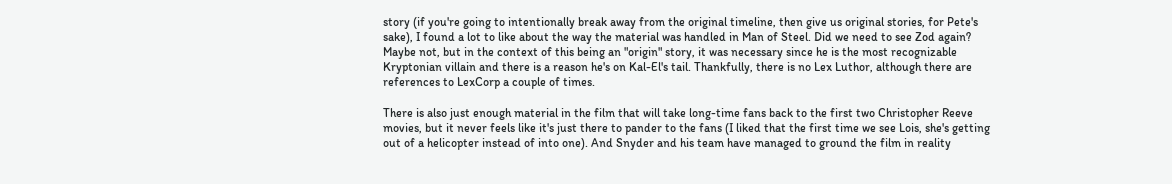story (if you're going to intentionally break away from the original timeline, then give us original stories, for Pete's sake), I found a lot to like about the way the material was handled in Man of Steel. Did we need to see Zod again? Maybe not, but in the context of this being an "origin" story, it was necessary since he is the most recognizable Kryptonian villain and there is a reason he's on Kal-El's tail. Thankfully, there is no Lex Luthor, although there are references to LexCorp a couple of times.

There is also just enough material in the film that will take long-time fans back to the first two Christopher Reeve movies, but it never feels like it's just there to pander to the fans (I liked that the first time we see Lois, she's getting out of a helicopter instead of into one). And Snyder and his team have managed to ground the film in reality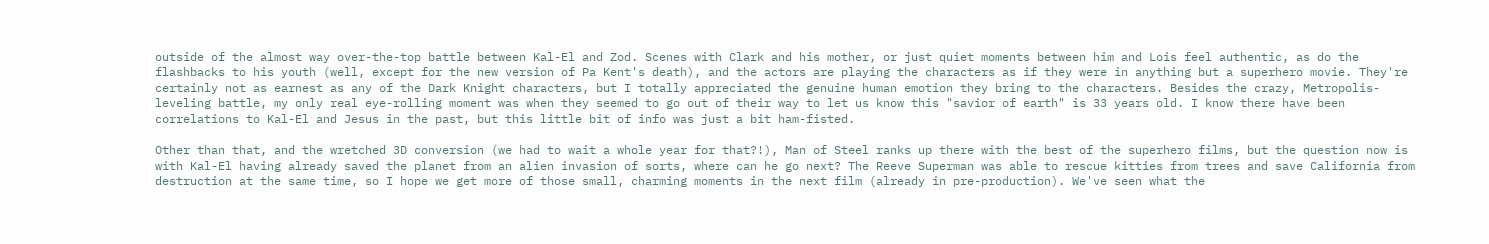outside of the almost way over-the-top battle between Kal-El and Zod. Scenes with Clark and his mother, or just quiet moments between him and Lois feel authentic, as do the flashbacks to his youth (well, except for the new version of Pa Kent's death), and the actors are playing the characters as if they were in anything but a superhero movie. They're certainly not as earnest as any of the Dark Knight characters, but I totally appreciated the genuine human emotion they bring to the characters. Besides the crazy, Metropolis-leveling battle, my only real eye-rolling moment was when they seemed to go out of their way to let us know this "savior of earth" is 33 years old. I know there have been correlations to Kal-El and Jesus in the past, but this little bit of info was just a bit ham-fisted.

Other than that, and the wretched 3D conversion (we had to wait a whole year for that?!), Man of Steel ranks up there with the best of the superhero films, but the question now is with Kal-El having already saved the planet from an alien invasion of sorts, where can he go next? The Reeve Superman was able to rescue kitties from trees and save California from destruction at the same time, so I hope we get more of those small, charming moments in the next film (already in pre-production). We've seen what the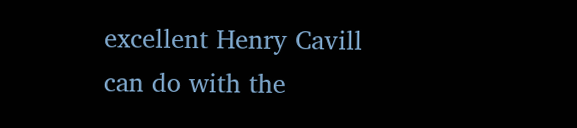excellent Henry Cavill can do with the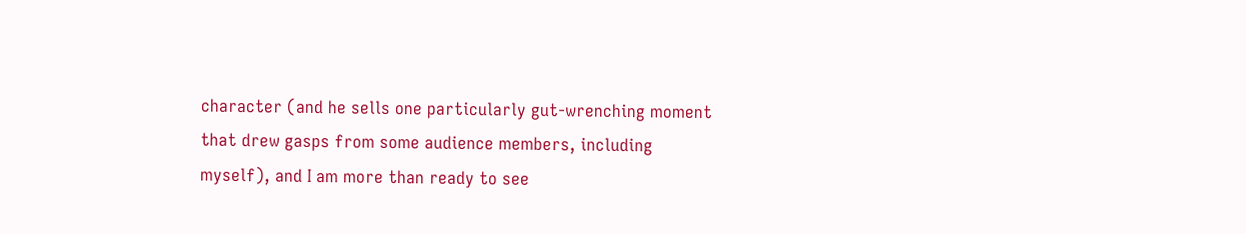character (and he sells one particularly gut-wrenching moment that drew gasps from some audience members, including myself), and I am more than ready to see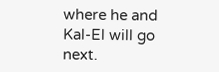where he and Kal-El will go next.